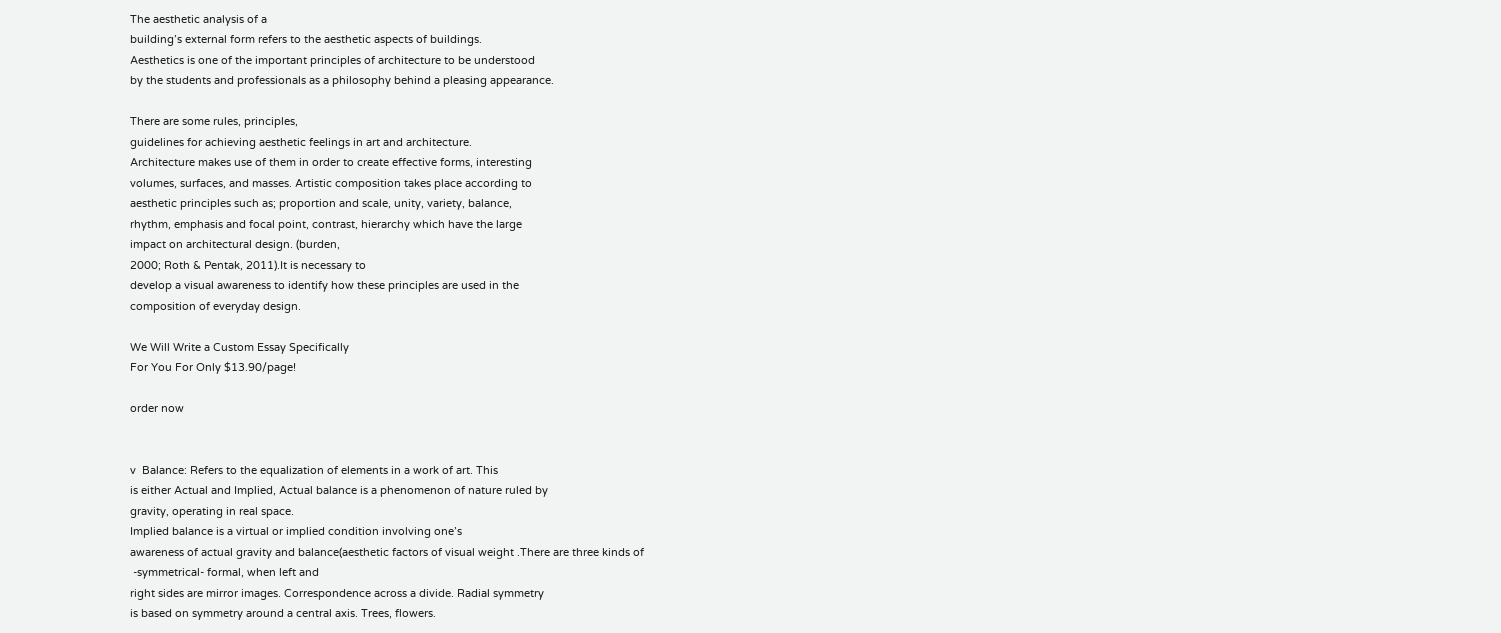The aesthetic analysis of a
building’s external form refers to the aesthetic aspects of buildings.
Aesthetics is one of the important principles of architecture to be understood
by the students and professionals as a philosophy behind a pleasing appearance.

There are some rules, principles,
guidelines for achieving aesthetic feelings in art and architecture.
Architecture makes use of them in order to create effective forms, interesting
volumes, surfaces, and masses. Artistic composition takes place according to
aesthetic principles such as; proportion and scale, unity, variety, balance,
rhythm, emphasis and focal point, contrast, hierarchy which have the large
impact on architectural design. (burden,
2000; Roth & Pentak, 2011).It is necessary to
develop a visual awareness to identify how these principles are used in the
composition of everyday design.

We Will Write a Custom Essay Specifically
For You For Only $13.90/page!

order now


v  Balance: Refers to the equalization of elements in a work of art. This
is either Actual and Implied, Actual balance is a phenomenon of nature ruled by
gravity, operating in real space.
Implied balance is a virtual or implied condition involving one’s
awareness of actual gravity and balance(aesthetic factors of visual weight .There are three kinds of
 -symmetrical- formal, when left and
right sides are mirror images. Correspondence across a divide. Radial symmetry
is based on symmetry around a central axis. Trees, flowers.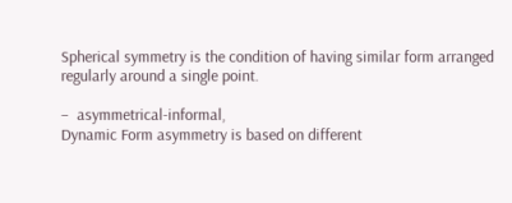Spherical symmetry is the condition of having similar form arranged
regularly around a single point.

–  asymmetrical-informal,
Dynamic Form asymmetry is based on different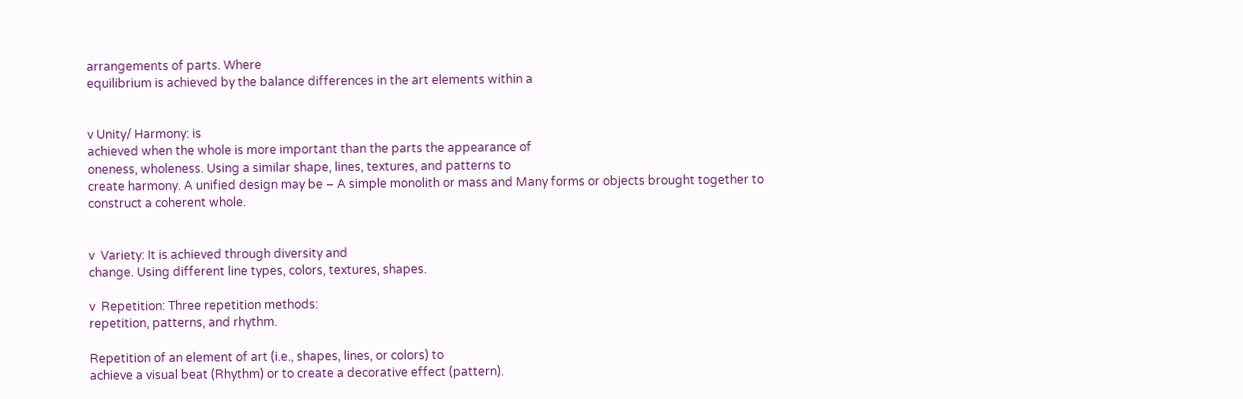arrangements of parts. Where
equilibrium is achieved by the balance differences in the art elements within a


v Unity/ Harmony: is
achieved when the whole is more important than the parts the appearance of
oneness, wholeness. Using a similar shape, lines, textures, and patterns to
create harmony. A unified design may be – A simple monolith or mass and Many forms or objects brought together to
construct a coherent whole.


v  Variety: It is achieved through diversity and
change. Using different line types, colors, textures, shapes.

v  Repetition: Three repetition methods:
repetition, patterns, and rhythm.

Repetition of an element of art (i.e., shapes, lines, or colors) to
achieve a visual beat (Rhythm) or to create a decorative effect (pattern).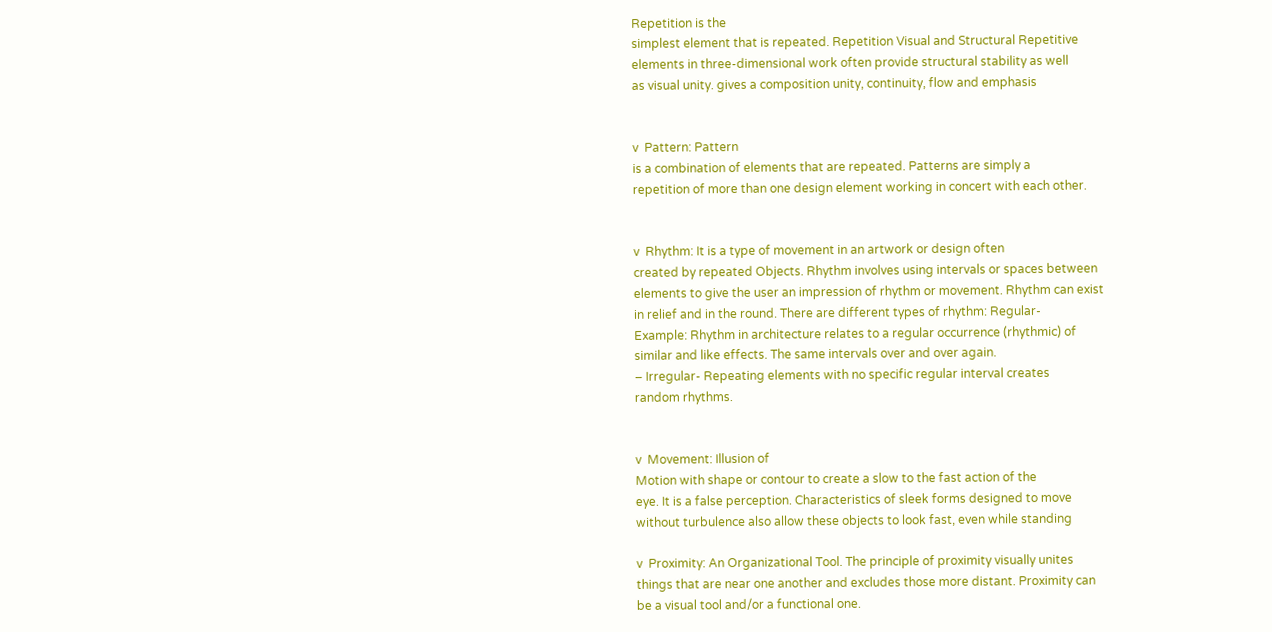Repetition is the
simplest element that is repeated. Repetition Visual and Structural Repetitive
elements in three-dimensional work often provide structural stability as well
as visual unity. gives a composition unity, continuity, flow and emphasis


v  Pattern: Pattern
is a combination of elements that are repeated. Patterns are simply a
repetition of more than one design element working in concert with each other.


v  Rhythm: It is a type of movement in an artwork or design often
created by repeated Objects. Rhythm involves using intervals or spaces between
elements to give the user an impression of rhythm or movement. Rhythm can exist
in relief and in the round. There are different types of rhythm: Regular-
Example: Rhythm in architecture relates to a regular occurrence (rhythmic) of
similar and like effects. The same intervals over and over again.
– Irregular- Repeating elements with no specific regular interval creates
random rhythms.


v  Movement: Illusion of
Motion with shape or contour to create a slow to the fast action of the
eye. It is a false perception. Characteristics of sleek forms designed to move
without turbulence also allow these objects to look fast, even while standing

v  Proximity: An Organizational Tool. The principle of proximity visually unites
things that are near one another and excludes those more distant. Proximity can
be a visual tool and/or a functional one.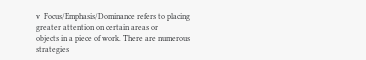v  Focus/Emphasis/Dominance refers to placing greater attention on certain areas or
objects in a piece of work. There are numerous strategies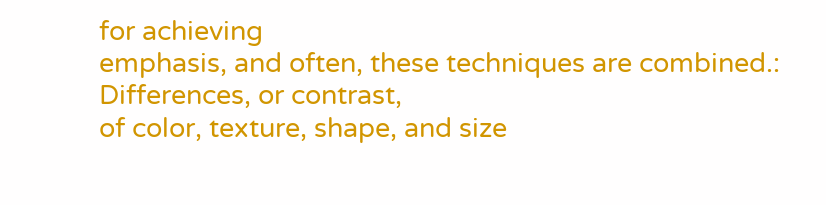for achieving
emphasis, and often, these techniques are combined.: Differences, or contrast,
of color, texture, shape, and size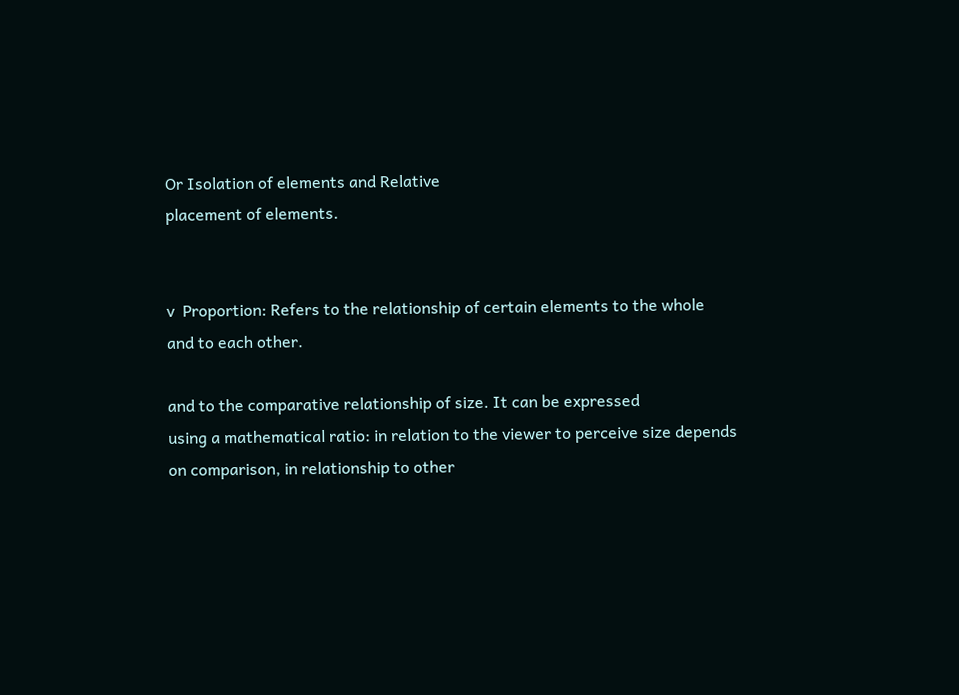Or Isolation of elements and Relative
placement of elements.


v  Proportion: Refers to the relationship of certain elements to the whole
and to each other.

and to the comparative relationship of size. It can be expressed
using a mathematical ratio: in relation to the viewer to perceive size depends
on comparison, in relationship to other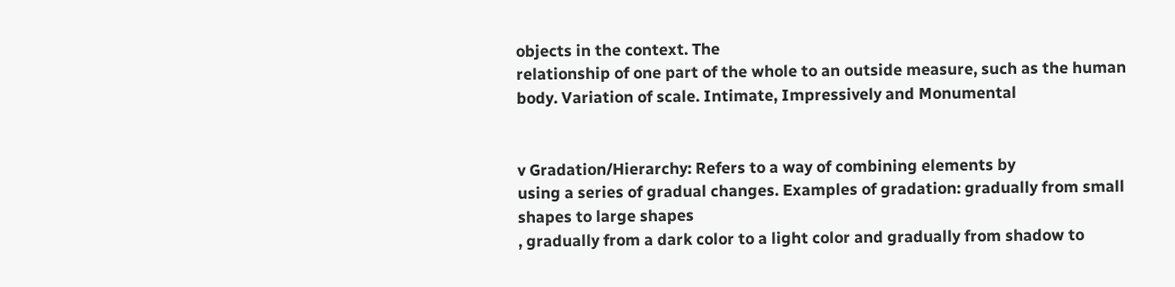objects in the context. The
relationship of one part of the whole to an outside measure, such as the human
body. Variation of scale. Intimate, Impressively and Monumental


v Gradation/Hierarchy: Refers to a way of combining elements by
using a series of gradual changes. Examples of gradation: gradually from small
shapes to large shapes
, gradually from a dark color to a light color and gradually from shadow to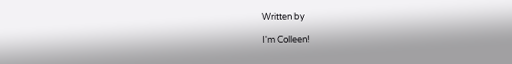Written by

I'm Colleen!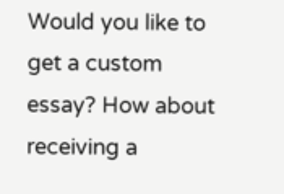Would you like to get a custom essay? How about receiving a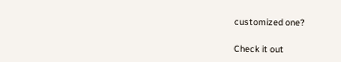customized one?

Check it out